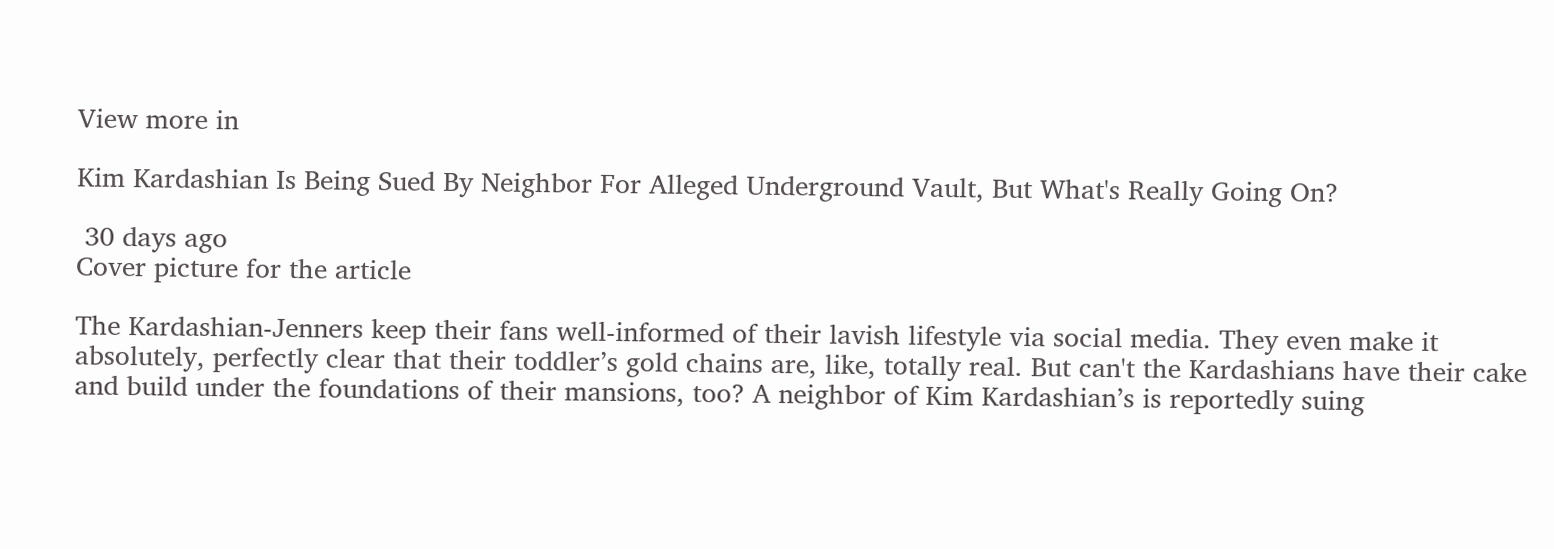View more in

Kim Kardashian Is Being Sued By Neighbor For Alleged Underground Vault, But What's Really Going On?

 30 days ago
Cover picture for the article

The Kardashian-Jenners keep their fans well-informed of their lavish lifestyle via social media. They even make it absolutely, perfectly clear that their toddler’s gold chains are, like, totally real. But can't the Kardashians have their cake and build under the foundations of their mansions, too? A neighbor of Kim Kardashian’s is reportedly suing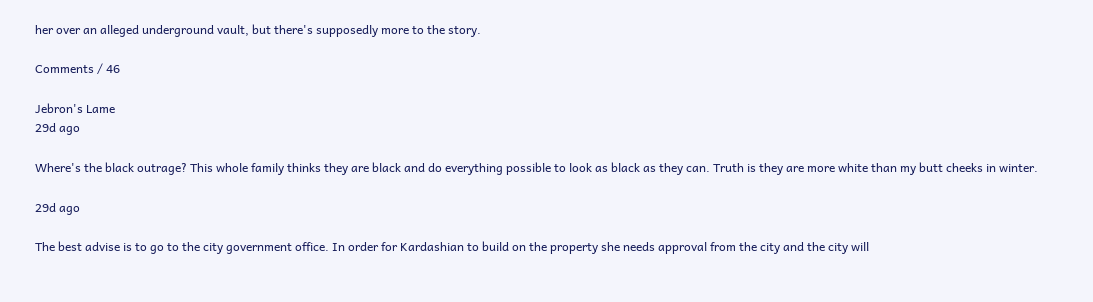her over an alleged underground vault, but there's supposedly more to the story.

Comments / 46

Jebron's Lame
29d ago

Where's the black outrage? This whole family thinks they are black and do everything possible to look as black as they can. Truth is they are more white than my butt cheeks in winter.

29d ago

The best advise is to go to the city government office. In order for Kardashian to build on the property she needs approval from the city and the city will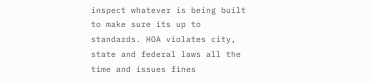inspect whatever is being built to make sure its up to standards. HOA violates city, state and federal laws all the time and issues fines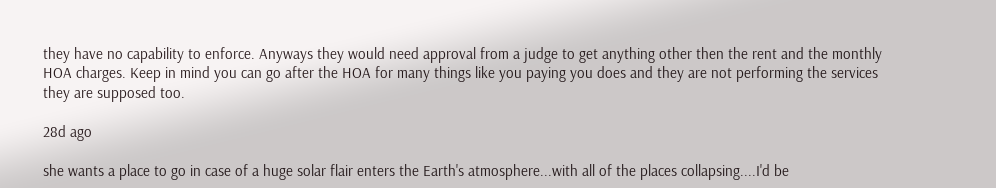they have no capability to enforce. Anyways they would need approval from a judge to get anything other then the rent and the monthly HOA charges. Keep in mind you can go after the HOA for many things like you paying you does and they are not performing the services they are supposed too.

28d ago

she wants a place to go in case of a huge solar flair enters the Earth's atmosphere...with all of the places collapsing....I'd be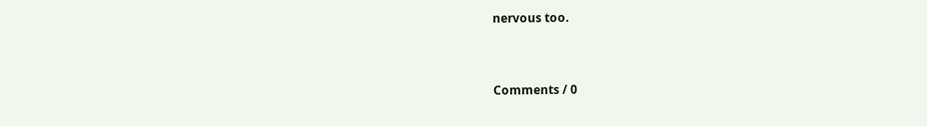nervous too.


Comments / 0